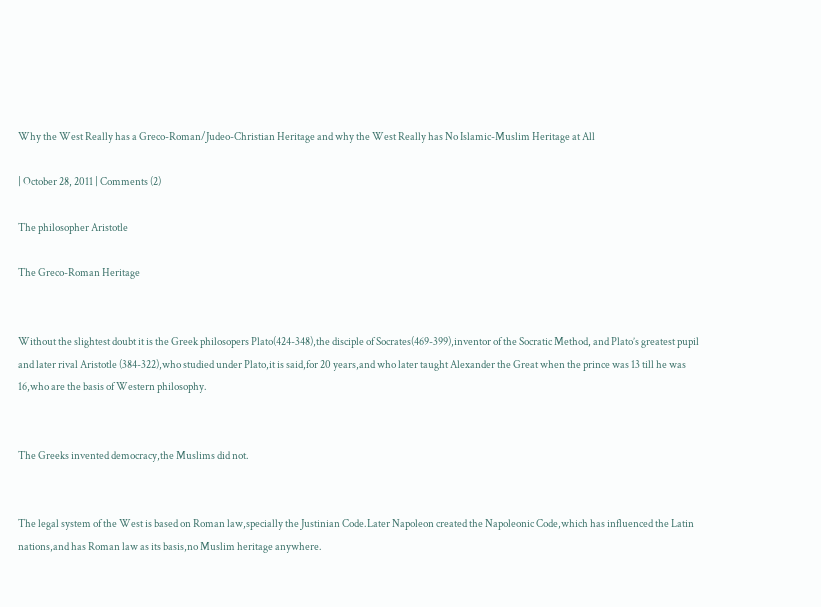Why the West Really has a Greco-Roman/Judeo-Christian Heritage and why the West Really has No Islamic-Muslim Heritage at All

| October 28, 2011 | Comments (2)

The philosopher Aristotle

The Greco-Roman Heritage


Without the slightest doubt it is the Greek philosopers Plato(424-348),the disciple of Socrates(469-399),inventor of the Socratic Method, and Plato’s greatest pupil and later rival Aristotle (384-322),who studied under Plato,it is said,for 20 years,and who later taught Alexander the Great when the prince was 13 till he was 16,who are the basis of Western philosophy.


The Greeks invented democracy,the Muslims did not.


The legal system of the West is based on Roman law,specially the Justinian Code.Later Napoleon created the Napoleonic Code,which has influenced the Latin nations,and has Roman law as its basis,no Muslim heritage anywhere.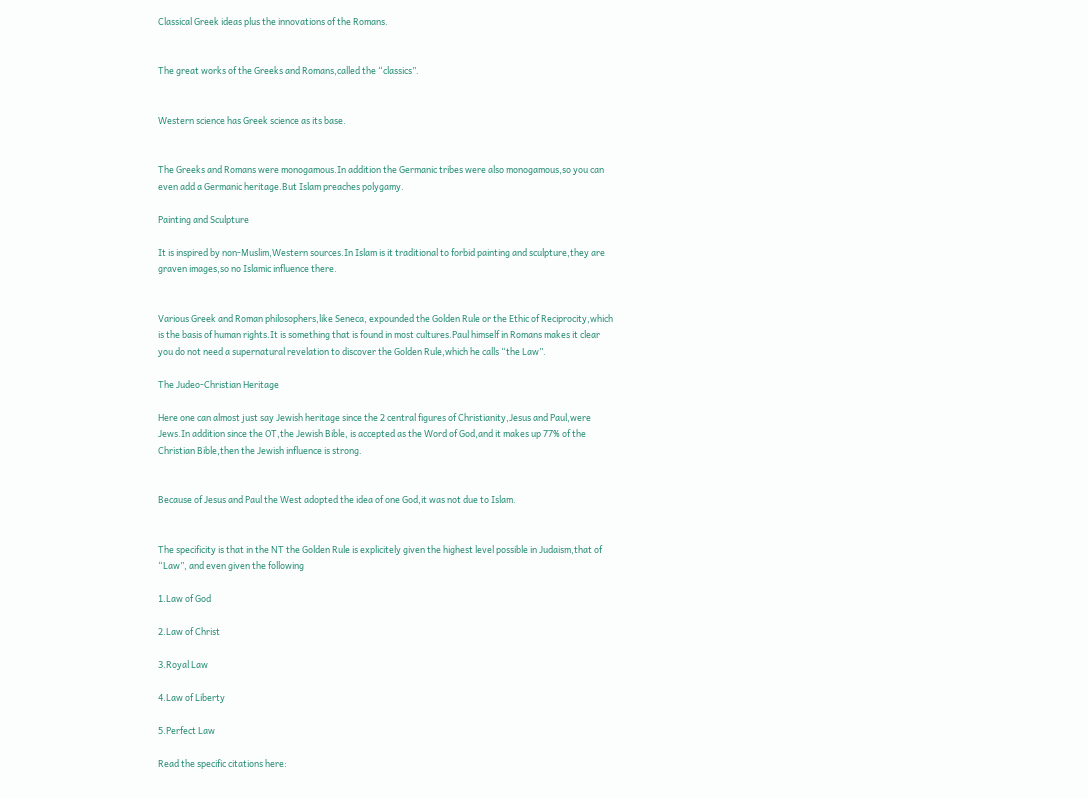Classical Greek ideas plus the innovations of the Romans.


The great works of the Greeks and Romans,called the “classics”.


Western science has Greek science as its base.


The Greeks and Romans were monogamous.In addition the Germanic tribes were also monogamous,so you can even add a Germanic heritage.But Islam preaches polygamy.

Painting and Sculpture

It is inspired by non-Muslim,Western sources.In Islam is it traditional to forbid painting and sculpture,they are graven images,so no Islamic influence there.


Various Greek and Roman philosophers,like Seneca, expounded the Golden Rule or the Ethic of Reciprocity,which is the basis of human rights.It is something that is found in most cultures.Paul himself in Romans makes it clear you do not need a supernatural revelation to discover the Golden Rule,which he calls “the Law”.

The Judeo-Christian Heritage

Here one can almost just say Jewish heritage since the 2 central figures of Christianity,Jesus and Paul,were Jews.In addition since the OT,the Jewish Bible, is accepted as the Word of God,and it makes up 77% of the Christian Bible,then the Jewish influence is strong.


Because of Jesus and Paul the West adopted the idea of one God,it was not due to Islam.


The specificity is that in the NT the Golden Rule is explicitely given the highest level possible in Judaism,that of “Law”, and even given the following

1.Law of God

2.Law of Christ

3.Royal Law

4.Law of Liberty

5.Perfect Law

Read the specific citations here: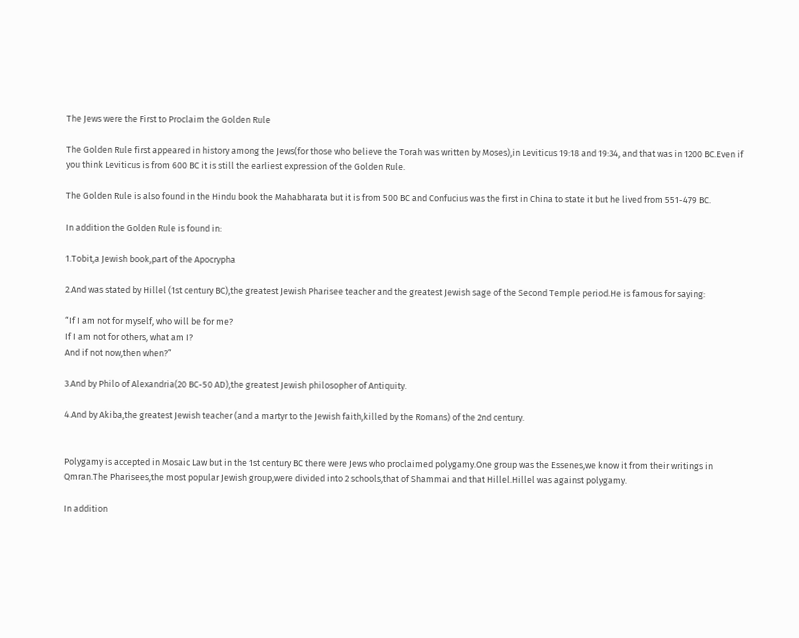The Jews were the First to Proclaim the Golden Rule

The Golden Rule first appeared in history among the Jews(for those who believe the Torah was written by Moses),in Leviticus 19:18 and 19:34, and that was in 1200 BC.Even if you think Leviticus is from 600 BC it is still the earliest expression of the Golden Rule.

The Golden Rule is also found in the Hindu book the Mahabharata but it is from 500 BC and Confucius was the first in China to state it but he lived from 551-479 BC.

In addition the Golden Rule is found in:

1.Tobit,a Jewish book,part of the Apocrypha

2.And was stated by Hillel (1st century BC),the greatest Jewish Pharisee teacher and the greatest Jewish sage of the Second Temple period.He is famous for saying:

“If I am not for myself, who will be for me?
If I am not for others, what am I?
And if not now,then when?”

3.And by Philo of Alexandria(20 BC-50 AD),the greatest Jewish philosopher of Antiquity.

4.And by Akiba,the greatest Jewish teacher (and a martyr to the Jewish faith,killed by the Romans) of the 2nd century.


Polygamy is accepted in Mosaic Law but in the 1st century BC there were Jews who proclaimed polygamy.One group was the Essenes,we know it from their writings in Qmran.The Pharisees,the most popular Jewish group,were divided into 2 schools,that of Shammai and that Hillel.Hillel was against polygamy.

In addition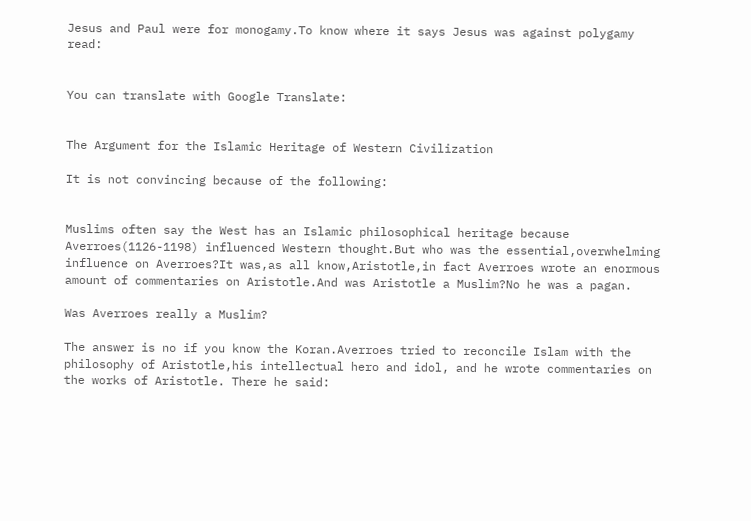Jesus and Paul were for monogamy.To know where it says Jesus was against polygamy read:


You can translate with Google Translate:


The Argument for the Islamic Heritage of Western Civilization

It is not convincing because of the following:


Muslims often say the West has an Islamic philosophical heritage because Averroes(1126-1198) influenced Western thought.But who was the essential,overwhelming influence on Averroes?It was,as all know,Aristotle,in fact Averroes wrote an enormous amount of commentaries on Aristotle.And was Aristotle a Muslim?No he was a pagan.

Was Averroes really a Muslim?

The answer is no if you know the Koran.Averroes tried to reconcile Islam with the philosophy of Aristotle,his intellectual hero and idol, and he wrote commentaries on the works of Aristotle. There he said: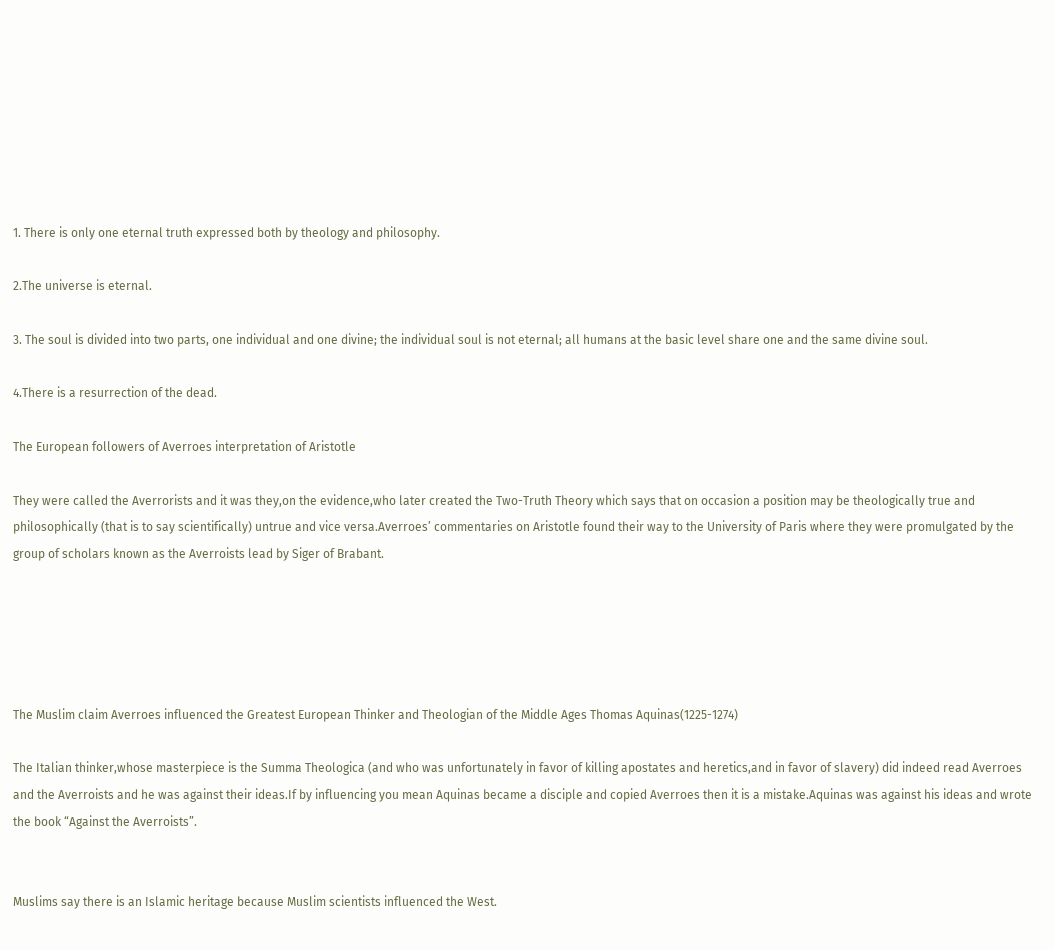1. There is only one eternal truth expressed both by theology and philosophy.

2.The universe is eternal.

3. The soul is divided into two parts, one individual and one divine; the individual soul is not eternal; all humans at the basic level share one and the same divine soul.

4.There is a resurrection of the dead.

The European followers of Averroes interpretation of Aristotle

They were called the Averrorists and it was they,on the evidence,who later created the Two-Truth Theory which says that on occasion a position may be theologically true and philosophically (that is to say scientifically) untrue and vice versa.Averroes’ commentaries on Aristotle found their way to the University of Paris where they were promulgated by the group of scholars known as the Averroists lead by Siger of Brabant.





The Muslim claim Averroes influenced the Greatest European Thinker and Theologian of the Middle Ages Thomas Aquinas(1225-1274)

The Italian thinker,whose masterpiece is the Summa Theologica (and who was unfortunately in favor of killing apostates and heretics,and in favor of slavery) did indeed read Averroes and the Averroists and he was against their ideas.If by influencing you mean Aquinas became a disciple and copied Averroes then it is a mistake.Aquinas was against his ideas and wrote the book “Against the Averroists”.


Muslims say there is an Islamic heritage because Muslim scientists influenced the West.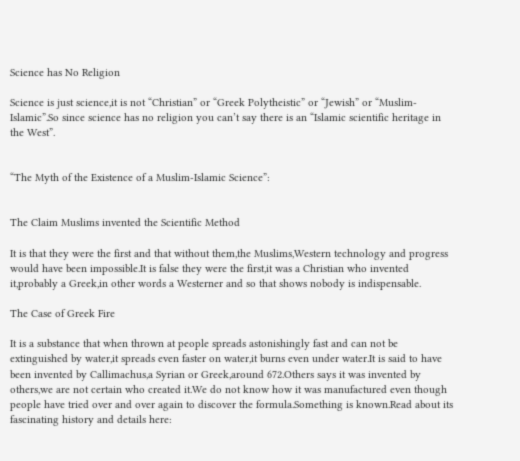Science has No Religion

Science is just science,it is not “Christian” or “Greek Polytheistic” or “Jewish” or “Muslim-Islamic”.So since science has no religion you can’t say there is an “Islamic scientific heritage in the West”.


“The Myth of the Existence of a Muslim-Islamic Science”:


The Claim Muslims invented the Scientific Method

It is that they were the first and that without them,the Muslims,Western technology and progress would have been impossible.It is false they were the first,it was a Christian who invented it,probably a Greek,in other words a Westerner and so that shows nobody is indispensable.

The Case of Greek Fire

It is a substance that when thrown at people spreads astonishingly fast and can not be extinguished by water,it spreads even faster on water,it burns even under water.It is said to have been invented by Callimachus,a Syrian or Greek,around 672.Others says it was invented by others,we are not certain who created it.We do not know how it was manufactured even though people have tried over and over again to discover the formula.Something is known.Read about its fascinating history and details here: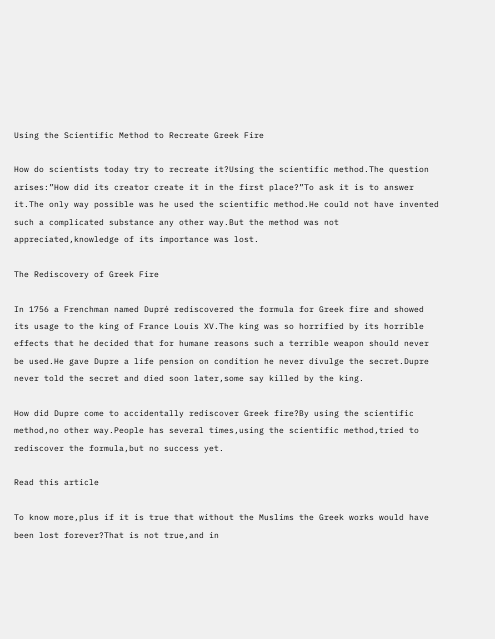Using the Scientific Method to Recreate Greek Fire

How do scientists today try to recreate it?Using the scientific method.The question arises:”How did its creator create it in the first place?”To ask it is to answer it.The only way possible was he used the scientific method.He could not have invented such a complicated substance any other way.But the method was not appreciated,knowledge of its importance was lost.

The Rediscovery of Greek Fire

In 1756 a Frenchman named Dupré rediscovered the formula for Greek fire and showed its usage to the king of France Louis XV.The king was so horrified by its horrible effects that he decided that for humane reasons such a terrible weapon should never be used.He gave Dupre a life pension on condition he never divulge the secret.Dupre never told the secret and died soon later,some say killed by the king.

How did Dupre come to accidentally rediscover Greek fire?By using the scientific method,no other way.People has several times,using the scientific method,tried to rediscover the formula,but no success yet.

Read this article

To know more,plus if it is true that without the Muslims the Greek works would have been lost forever?That is not true,and in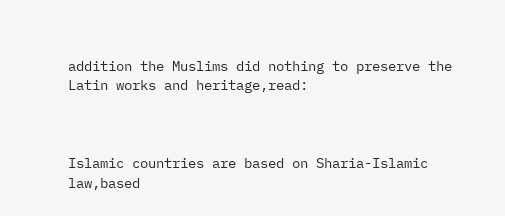addition the Muslims did nothing to preserve the Latin works and heritage,read:



Islamic countries are based on Sharia-Islamic law,based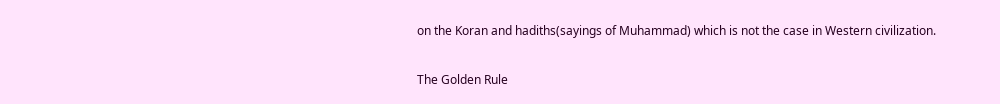on the Koran and hadiths(sayings of Muhammad) which is not the case in Western civilization.

The Golden Rule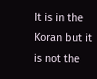It is in the Koran but it is not the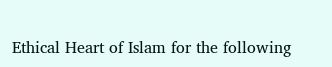Ethical Heart of Islam for the following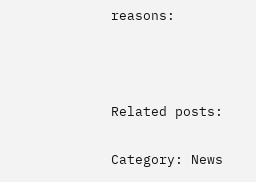reasons:



Related posts:

Category: News